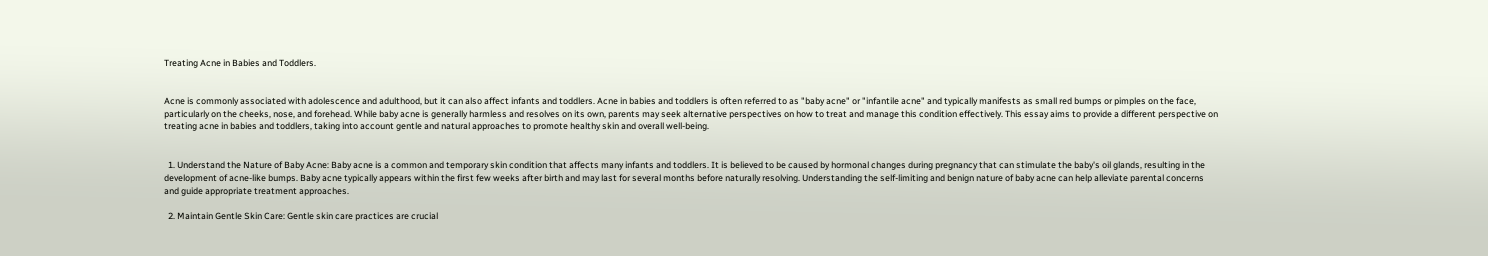Treating Acne in Babies and Toddlers.


Acne is commonly associated with adolescence and adulthood, but it can also affect infants and toddlers. Acne in babies and toddlers is often referred to as "baby acne" or "infantile acne" and typically manifests as small red bumps or pimples on the face, particularly on the cheeks, nose, and forehead. While baby acne is generally harmless and resolves on its own, parents may seek alternative perspectives on how to treat and manage this condition effectively. This essay aims to provide a different perspective on treating acne in babies and toddlers, taking into account gentle and natural approaches to promote healthy skin and overall well-being.


  1. Understand the Nature of Baby Acne: Baby acne is a common and temporary skin condition that affects many infants and toddlers. It is believed to be caused by hormonal changes during pregnancy that can stimulate the baby's oil glands, resulting in the development of acne-like bumps. Baby acne typically appears within the first few weeks after birth and may last for several months before naturally resolving. Understanding the self-limiting and benign nature of baby acne can help alleviate parental concerns and guide appropriate treatment approaches.

  2. Maintain Gentle Skin Care: Gentle skin care practices are crucial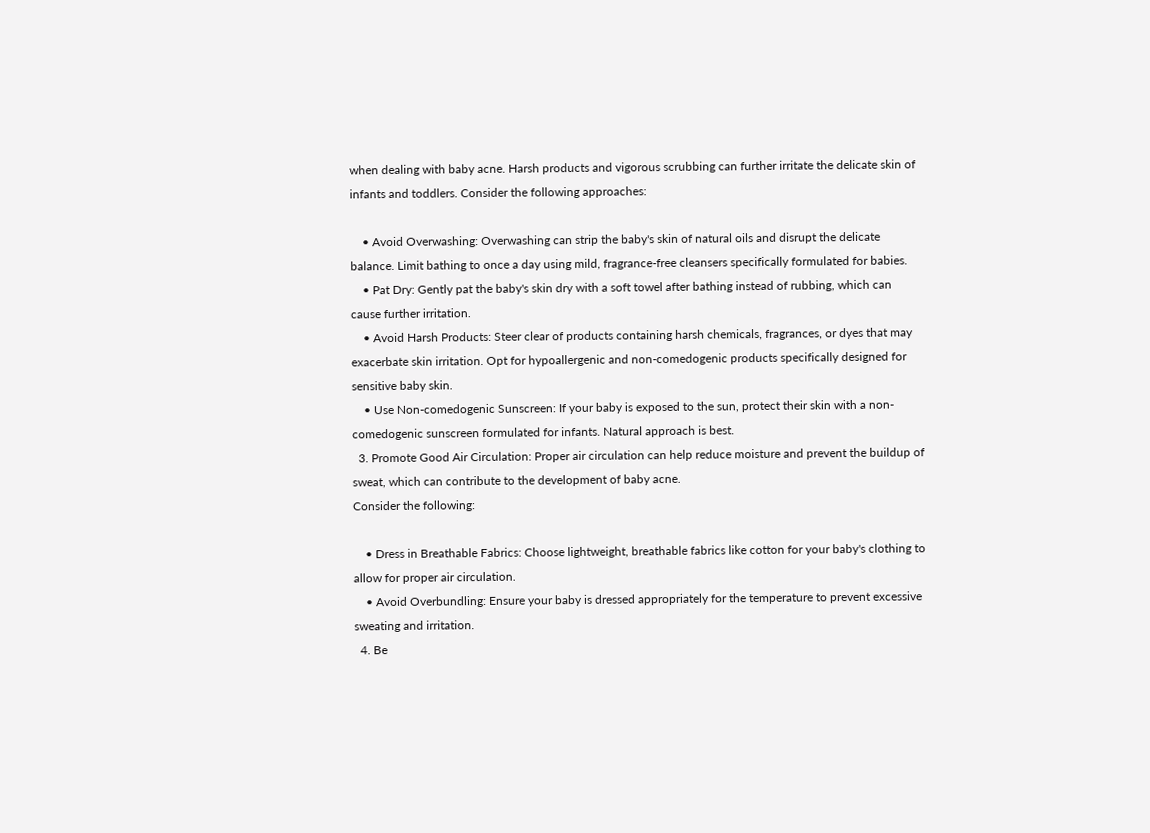when dealing with baby acne. Harsh products and vigorous scrubbing can further irritate the delicate skin of infants and toddlers. Consider the following approaches:

    • Avoid Overwashing: Overwashing can strip the baby's skin of natural oils and disrupt the delicate balance. Limit bathing to once a day using mild, fragrance-free cleansers specifically formulated for babies.
    • Pat Dry: Gently pat the baby's skin dry with a soft towel after bathing instead of rubbing, which can cause further irritation.
    • Avoid Harsh Products: Steer clear of products containing harsh chemicals, fragrances, or dyes that may exacerbate skin irritation. Opt for hypoallergenic and non-comedogenic products specifically designed for sensitive baby skin.
    • Use Non-comedogenic Sunscreen: If your baby is exposed to the sun, protect their skin with a non-comedogenic sunscreen formulated for infants. Natural approach is best.
  3. Promote Good Air Circulation: Proper air circulation can help reduce moisture and prevent the buildup of sweat, which can contribute to the development of baby acne.                                                                  Consider the following:

    • Dress in Breathable Fabrics: Choose lightweight, breathable fabrics like cotton for your baby's clothing to allow for proper air circulation.
    • Avoid Overbundling: Ensure your baby is dressed appropriately for the temperature to prevent excessive sweating and irritation.
  4. Be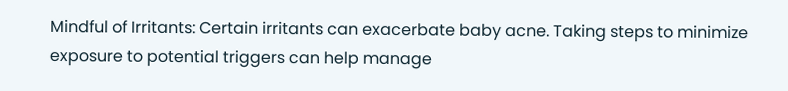Mindful of Irritants: Certain irritants can exacerbate baby acne. Taking steps to minimize exposure to potential triggers can help manage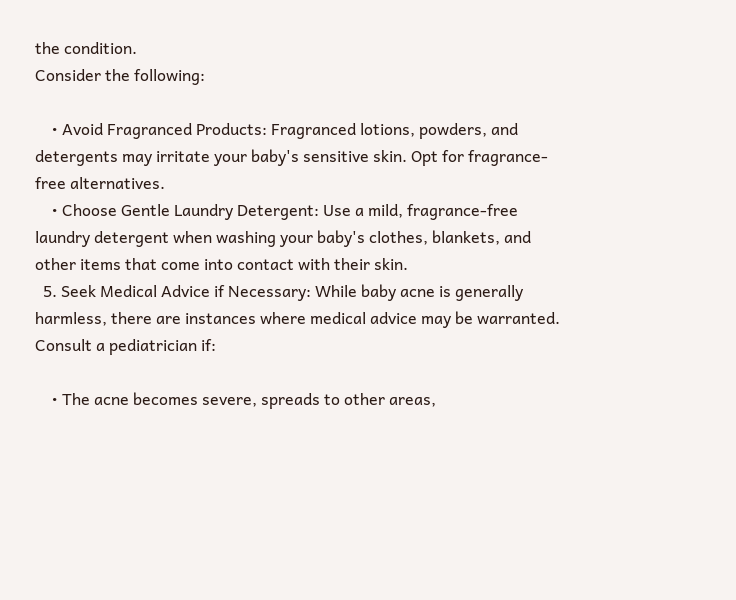the condition.                                                                                              Consider the following:

    • Avoid Fragranced Products: Fragranced lotions, powders, and detergents may irritate your baby's sensitive skin. Opt for fragrance-free alternatives.
    • Choose Gentle Laundry Detergent: Use a mild, fragrance-free laundry detergent when washing your baby's clothes, blankets, and other items that come into contact with their skin.
  5. Seek Medical Advice if Necessary: While baby acne is generally harmless, there are instances where medical advice may be warranted. Consult a pediatrician if:

    • The acne becomes severe, spreads to other areas,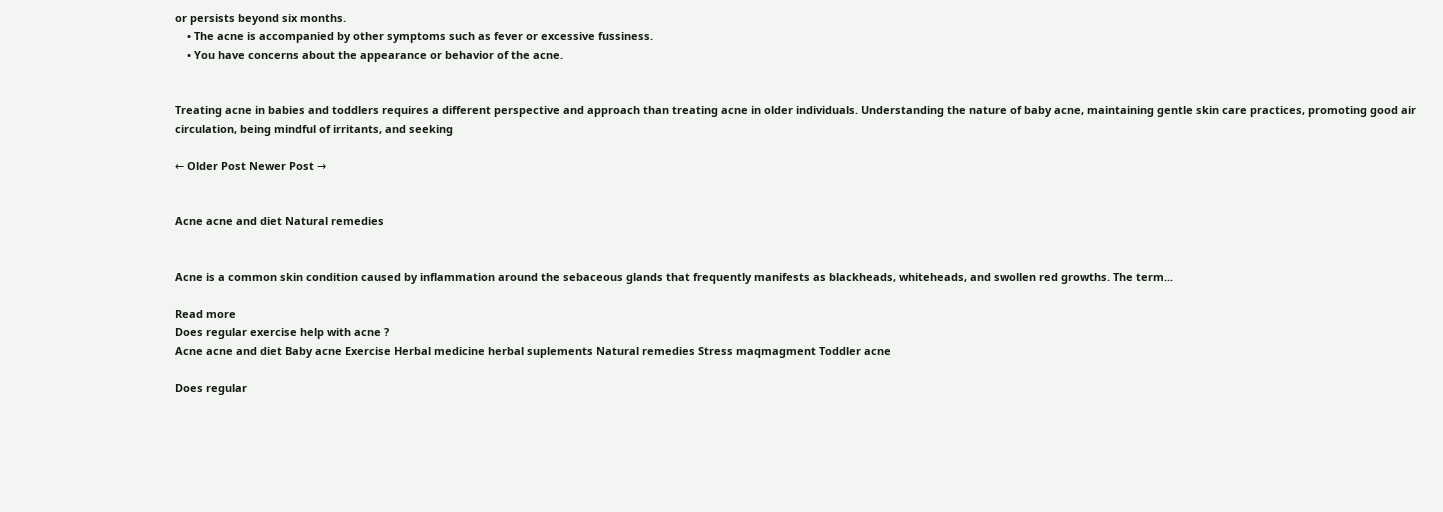or persists beyond six months.
    • The acne is accompanied by other symptoms such as fever or excessive fussiness.
    • You have concerns about the appearance or behavior of the acne.


Treating acne in babies and toddlers requires a different perspective and approach than treating acne in older individuals. Understanding the nature of baby acne, maintaining gentle skin care practices, promoting good air circulation, being mindful of irritants, and seeking

← Older Post Newer Post →


Acne acne and diet Natural remedies


Acne is a common skin condition caused by inflammation around the sebaceous glands that frequently manifests as blackheads, whiteheads, and swollen red growths. The term...

Read more
Does regular exercise help with acne ?
Acne acne and diet Baby acne Exercise Herbal medicine herbal suplements Natural remedies Stress maqmagment Toddler acne

Does regular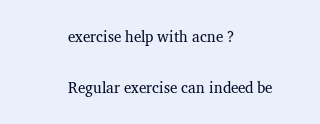exercise help with acne ?

Regular exercise can indeed be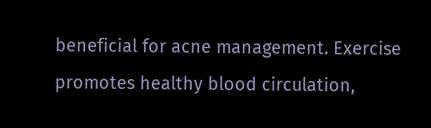beneficial for acne management. Exercise promotes healthy blood circulation,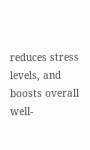reduces stress levels, and boosts overall well-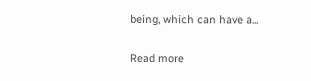being, which can have a...

Read more